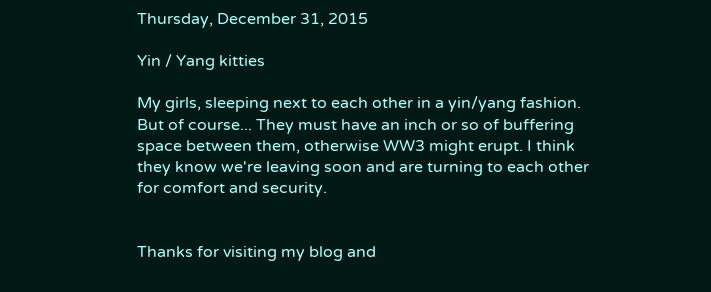Thursday, December 31, 2015

Yin / Yang kitties

My girls, sleeping next to each other in a yin/yang fashion. But of course... They must have an inch or so of buffering space between them, otherwise WW3 might erupt. I think they know we're leaving soon and are turning to each other for comfort and security.


Thanks for visiting my blog and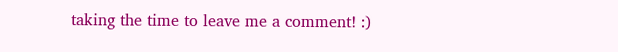taking the time to leave me a comment! :)